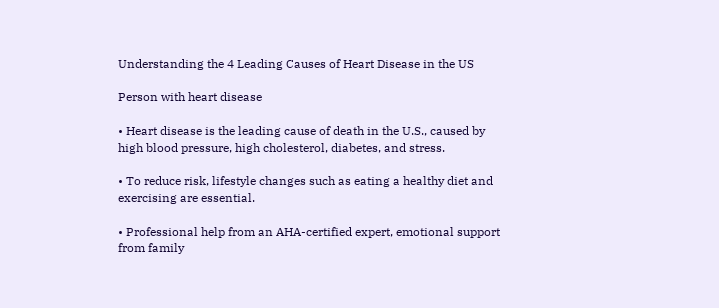Understanding the 4 Leading Causes of Heart Disease in the US

Person with heart disease

• Heart disease is the leading cause of death in the U.S., caused by high blood pressure, high cholesterol, diabetes, and stress.

• To reduce risk, lifestyle changes such as eating a healthy diet and exercising are essential.

• Professional help from an AHA-certified expert, emotional support from family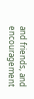and friends, and encouragement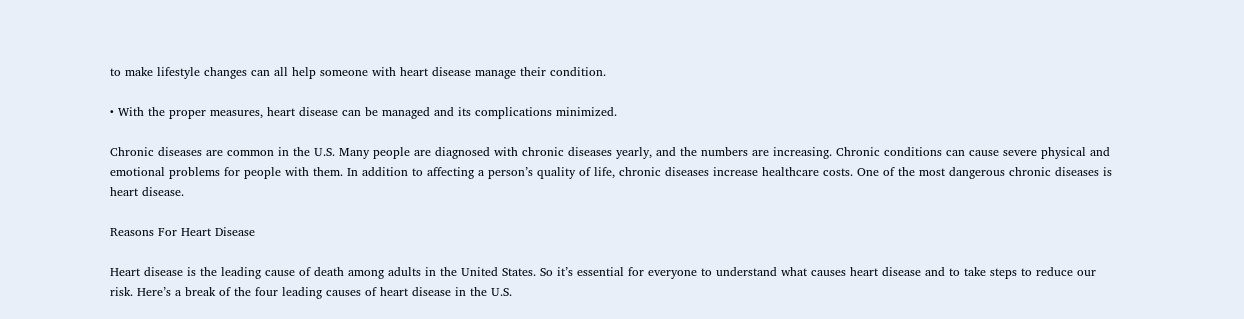to make lifestyle changes can all help someone with heart disease manage their condition.

• With the proper measures, heart disease can be managed and its complications minimized.

Chronic diseases are common in the U.S. Many people are diagnosed with chronic diseases yearly, and the numbers are increasing. Chronic conditions can cause severe physical and emotional problems for people with them. In addition to affecting a person’s quality of life, chronic diseases increase healthcare costs. One of the most dangerous chronic diseases is heart disease.

Reasons For Heart Disease

Heart disease is the leading cause of death among adults in the United States. So it’s essential for everyone to understand what causes heart disease and to take steps to reduce our risk. Here’s a break of the four leading causes of heart disease in the U.S.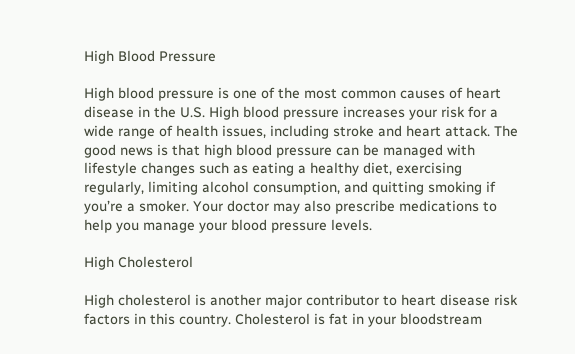High Blood Pressure

High blood pressure is one of the most common causes of heart disease in the U.S. High blood pressure increases your risk for a wide range of health issues, including stroke and heart attack. The good news is that high blood pressure can be managed with lifestyle changes such as eating a healthy diet, exercising regularly, limiting alcohol consumption, and quitting smoking if you’re a smoker. Your doctor may also prescribe medications to help you manage your blood pressure levels.

High Cholesterol

High cholesterol is another major contributor to heart disease risk factors in this country. Cholesterol is fat in your bloodstream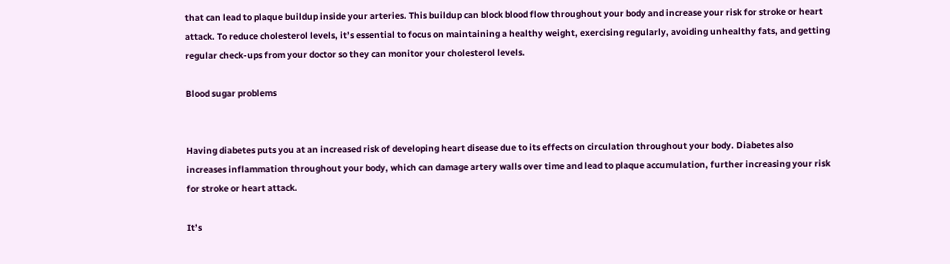that can lead to plaque buildup inside your arteries. This buildup can block blood flow throughout your body and increase your risk for stroke or heart attack. To reduce cholesterol levels, it’s essential to focus on maintaining a healthy weight, exercising regularly, avoiding unhealthy fats, and getting regular check-ups from your doctor so they can monitor your cholesterol levels.

Blood sugar problems


Having diabetes puts you at an increased risk of developing heart disease due to its effects on circulation throughout your body. Diabetes also increases inflammation throughout your body, which can damage artery walls over time and lead to plaque accumulation, further increasing your risk for stroke or heart attack.

It’s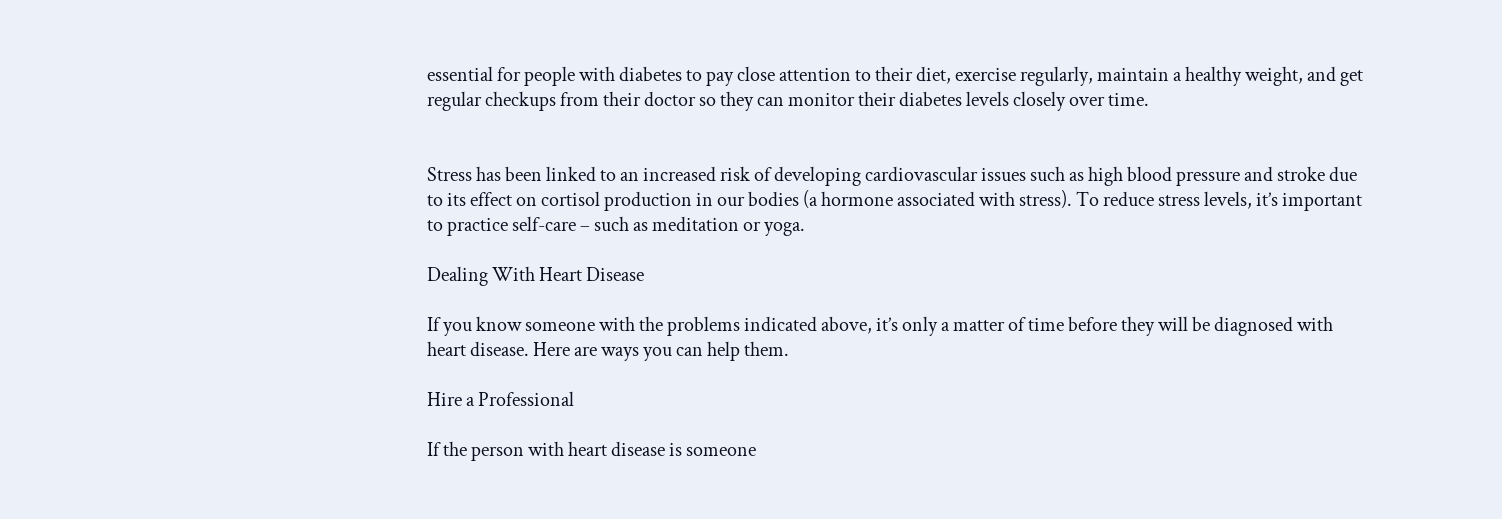essential for people with diabetes to pay close attention to their diet, exercise regularly, maintain a healthy weight, and get regular checkups from their doctor so they can monitor their diabetes levels closely over time.


Stress has been linked to an increased risk of developing cardiovascular issues such as high blood pressure and stroke due to its effect on cortisol production in our bodies (a hormone associated with stress). To reduce stress levels, it’s important to practice self-care – such as meditation or yoga.

Dealing With Heart Disease

If you know someone with the problems indicated above, it’s only a matter of time before they will be diagnosed with heart disease. Here are ways you can help them.

Hire a Professional

If the person with heart disease is someone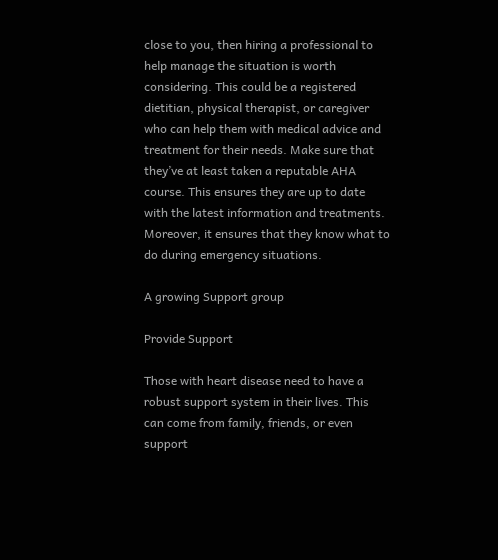close to you, then hiring a professional to help manage the situation is worth considering. This could be a registered dietitian, physical therapist, or caregiver who can help them with medical advice and treatment for their needs. Make sure that they’ve at least taken a reputable AHA course. This ensures they are up to date with the latest information and treatments. Moreover, it ensures that they know what to do during emergency situations.

A growing Support group

Provide Support

Those with heart disease need to have a robust support system in their lives. This can come from family, friends, or even support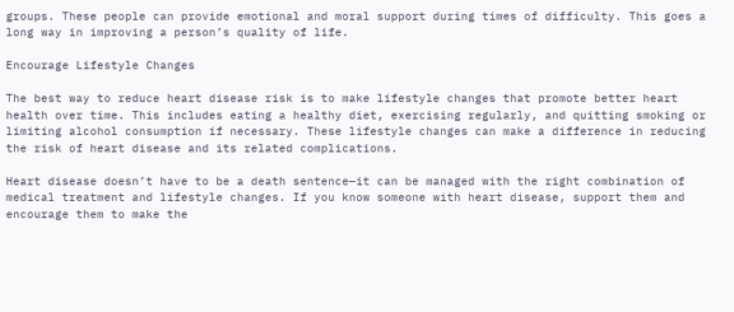groups. These people can provide emotional and moral support during times of difficulty. This goes a long way in improving a person’s quality of life.

Encourage Lifestyle Changes

The best way to reduce heart disease risk is to make lifestyle changes that promote better heart health over time. This includes eating a healthy diet, exercising regularly, and quitting smoking or limiting alcohol consumption if necessary. These lifestyle changes can make a difference in reducing the risk of heart disease and its related complications.

Heart disease doesn’t have to be a death sentence—it can be managed with the right combination of medical treatment and lifestyle changes. If you know someone with heart disease, support them and encourage them to make the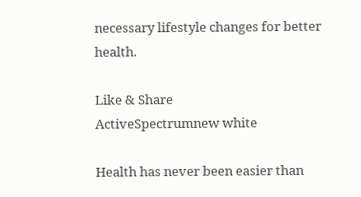necessary lifestyle changes for better health.

Like & Share
ActiveSpectrumnew white

Health has never been easier than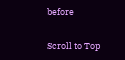before

Scroll to Top